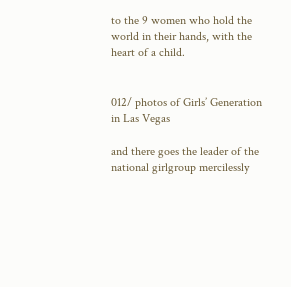to the 9 women who hold the world in their hands, with the heart of a child.


012/ photos of Girls’ Generation in Las Vegas

and there goes the leader of the national girlgroup mercilessly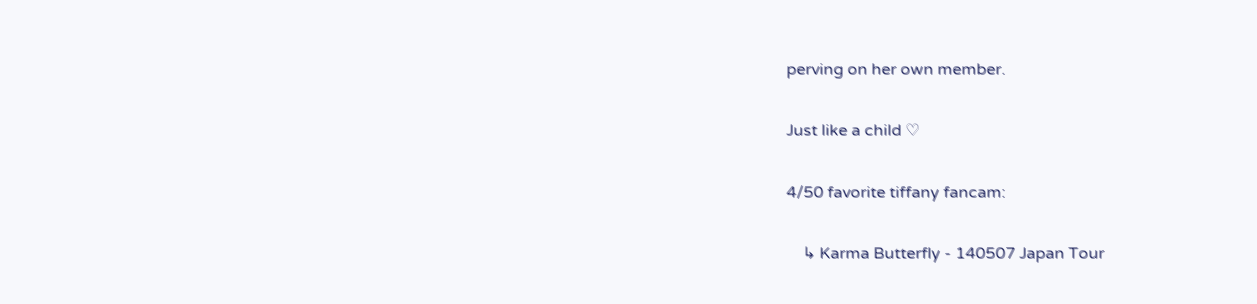perving on her own member.

Just like a child ♡

4/50 favorite tiffany fancam:

    ↳ Karma Butterfly - 140507 Japan Tour